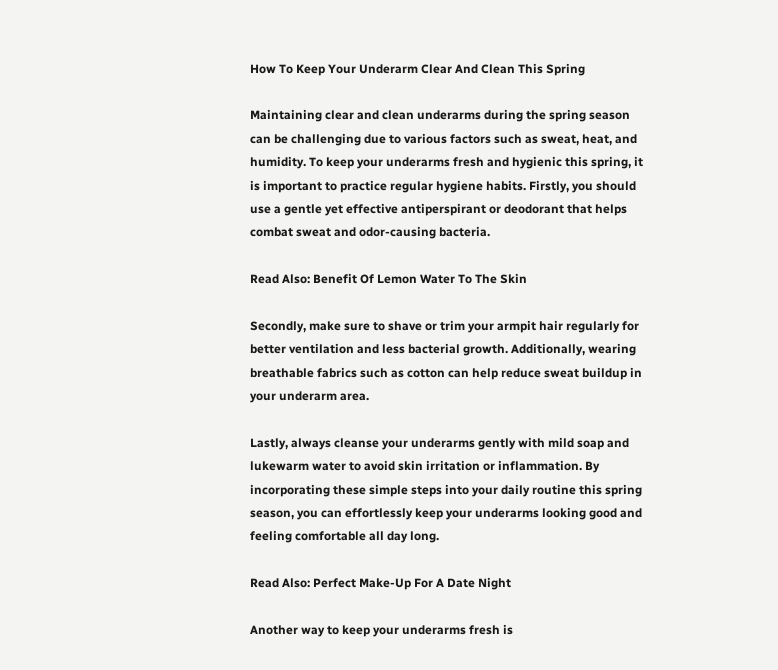How To Keep Your Underarm Clear And Clean This Spring

Maintaining clear and clean underarms during the spring season can be challenging due to various factors such as sweat, heat, and humidity. To keep your underarms fresh and hygienic this spring, it is important to practice regular hygiene habits. Firstly, you should use a gentle yet effective antiperspirant or deodorant that helps combat sweat and odor-causing bacteria.

Read Also: Benefit Of Lemon Water To The Skin

Secondly, make sure to shave or trim your armpit hair regularly for better ventilation and less bacterial growth. Additionally, wearing breathable fabrics such as cotton can help reduce sweat buildup in your underarm area.

Lastly, always cleanse your underarms gently with mild soap and lukewarm water to avoid skin irritation or inflammation. By incorporating these simple steps into your daily routine this spring season, you can effortlessly keep your underarms looking good and feeling comfortable all day long.

Read Also: Perfect Make-Up For A Date Night

Another way to keep your underarms fresh is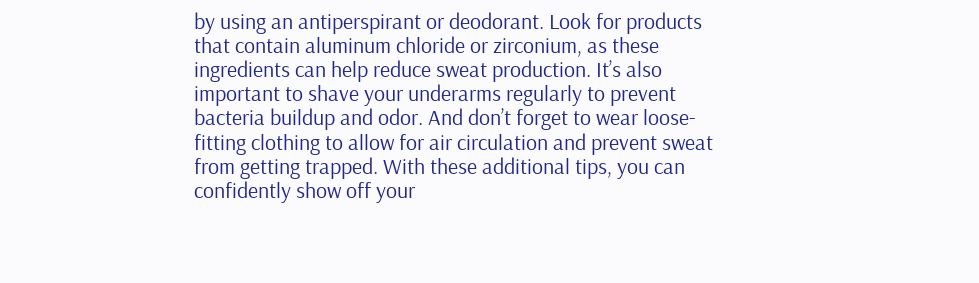by using an antiperspirant or deodorant. Look for products that contain aluminum chloride or zirconium, as these ingredients can help reduce sweat production. It’s also important to shave your underarms regularly to prevent bacteria buildup and odor. And don’t forget to wear loose-fitting clothing to allow for air circulation and prevent sweat from getting trapped. With these additional tips, you can confidently show off your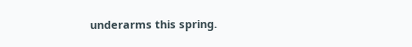underarms this spring.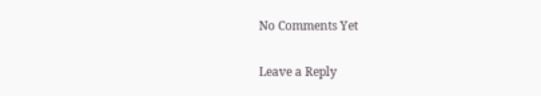No Comments Yet

Leave a Reply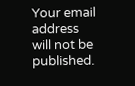Your email address will not be published.